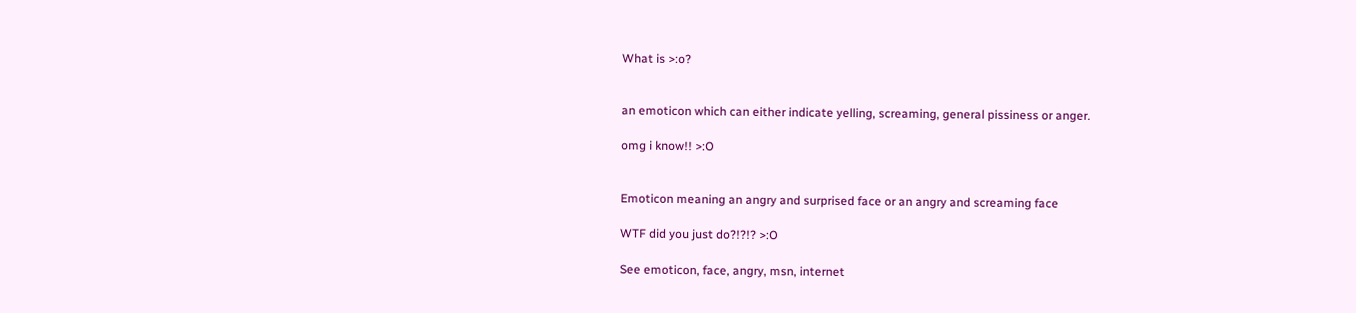What is >:o?


an emoticon which can either indicate yelling, screaming, general pissiness or anger.

omg i know!! >:O


Emoticon meaning an angry and surprised face or an angry and screaming face

WTF did you just do?!?!? >:O

See emoticon, face, angry, msn, internet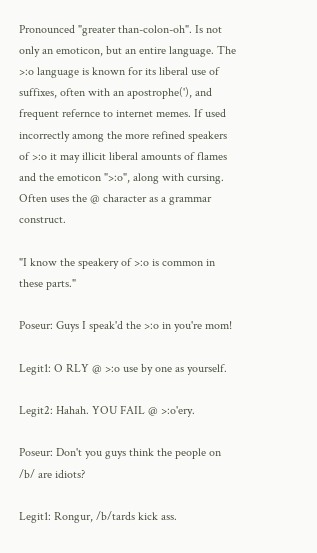Pronounced "greater than-colon-oh". Is not only an emoticon, but an entire language. The >:o language is known for its liberal use of suffixes, often with an apostrophe('), and frequent refernce to internet memes. If used incorrectly among the more refined speakers of >:o it may illicit liberal amounts of flames and the emoticon ">:o", along with cursing. Often uses the @ character as a grammar construct.

"I know the speakery of >:o is common in these parts."

Poseur: Guys I speak'd the >:o in you're mom!

Legit1: O RLY @ >:o use by one as yourself.

Legit2: Hahah. YOU FAIL @ >:o'ery.

Poseur: Don't you guys think the people on /b/ are idiots?

Legit1: Rongur, /b/tards kick ass.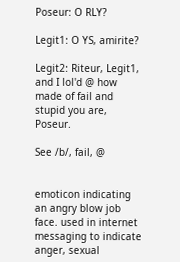Poseur: O RLY?

Legit1: O YS, amirite?

Legit2: Riteur, Legit1, and I lol'd @ how made of fail and stupid you are, Poseur.

See /b/, fail, @


emoticon indicating an angry blow job face. used in internet messaging to indicate anger, sexual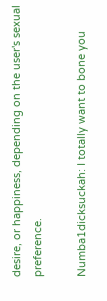desire, or happiness, depending on the user's sexual preference.

Numba1dicksuckah: I totally want to bone you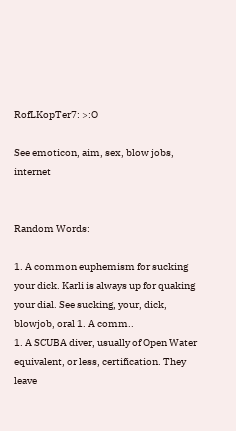RofLKopTer7: >:O

See emoticon, aim, sex, blow jobs, internet


Random Words:

1. A common euphemism for sucking your dick. Karli is always up for quaking your dial. See sucking, your, dick, blowjob, oral 1. A comm..
1. A SCUBA diver, usually of Open Water equivalent, or less, certification. They leave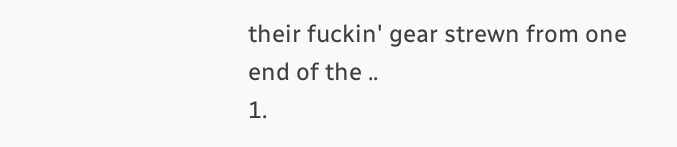their fuckin' gear strewn from one end of the ..
1.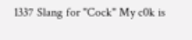1337 Slang for "Cock" My c0k is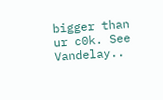bigger than ur c0k. See Vandelay..